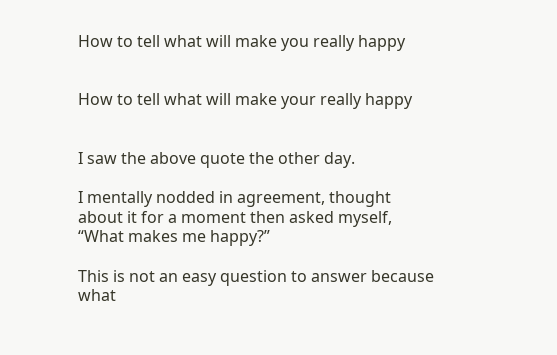How to tell what will make you really happy


How to tell what will make your really happy


I saw the above quote the other day.

I mentally nodded in agreement, thought about it for a moment then asked myself, “What makes me happy?”

This is not an easy question to answer because what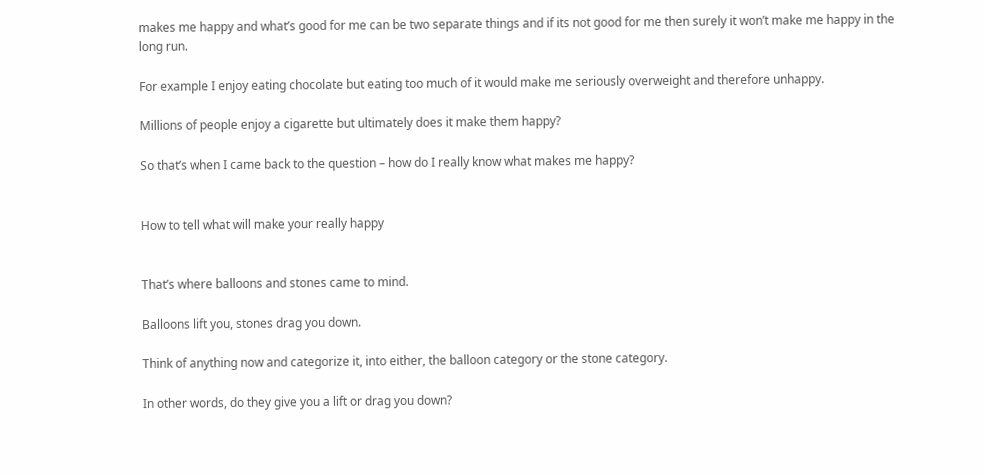makes me happy and what’s good for me can be two separate things and if its not good for me then surely it won’t make me happy in the long run.

For example I enjoy eating chocolate but eating too much of it would make me seriously overweight and therefore unhappy.

Millions of people enjoy a cigarette but ultimately does it make them happy?

So that’s when I came back to the question – how do I really know what makes me happy?


How to tell what will make your really happy


That’s where balloons and stones came to mind.

Balloons lift you, stones drag you down.

Think of anything now and categorize it, into either, the balloon category or the stone category.

In other words, do they give you a lift or drag you down?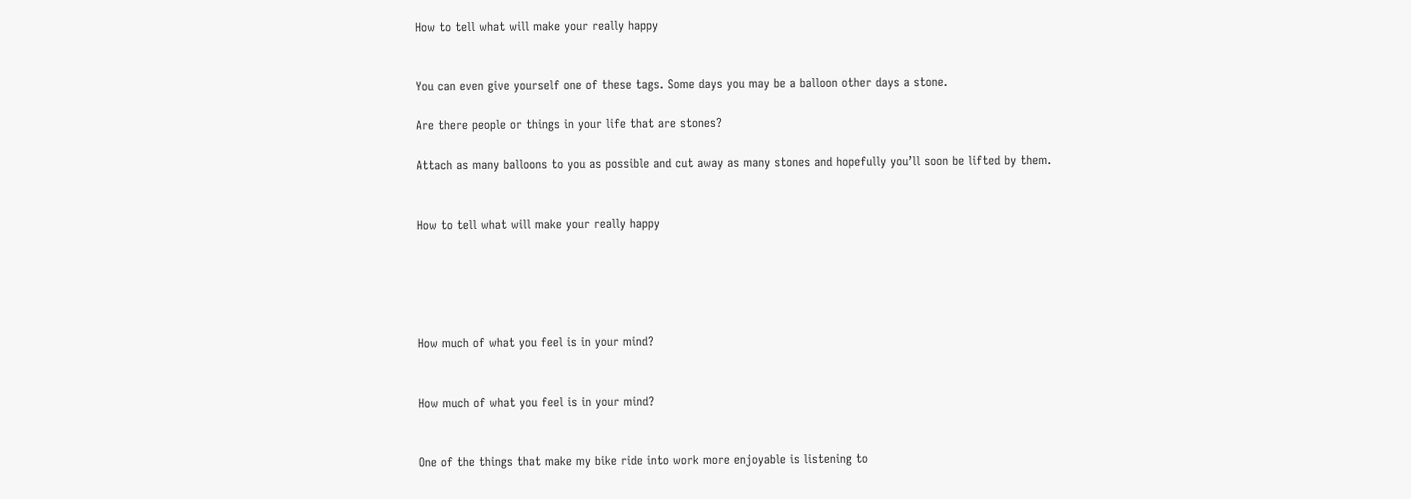How to tell what will make your really happy


You can even give yourself one of these tags. Some days you may be a balloon other days a stone.

Are there people or things in your life that are stones?

Attach as many balloons to you as possible and cut away as many stones and hopefully you’ll soon be lifted by them.


How to tell what will make your really happy





How much of what you feel is in your mind?


How much of what you feel is in your mind?


One of the things that make my bike ride into work more enjoyable is listening to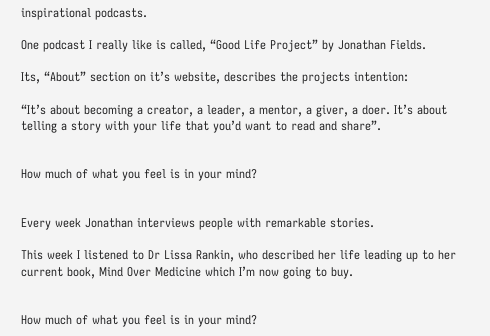inspirational podcasts.

One podcast I really like is called, “Good Life Project” by Jonathan Fields.

Its, “About” section on it’s website, describes the projects intention:

“It’s about becoming a creator, a leader, a mentor, a giver, a doer. It’s about telling a story with your life that you’d want to read and share”.


How much of what you feel is in your mind?


Every week Jonathan interviews people with remarkable stories.

This week I listened to Dr Lissa Rankin, who described her life leading up to her current book, Mind Over Medicine which I’m now going to buy.


How much of what you feel is in your mind?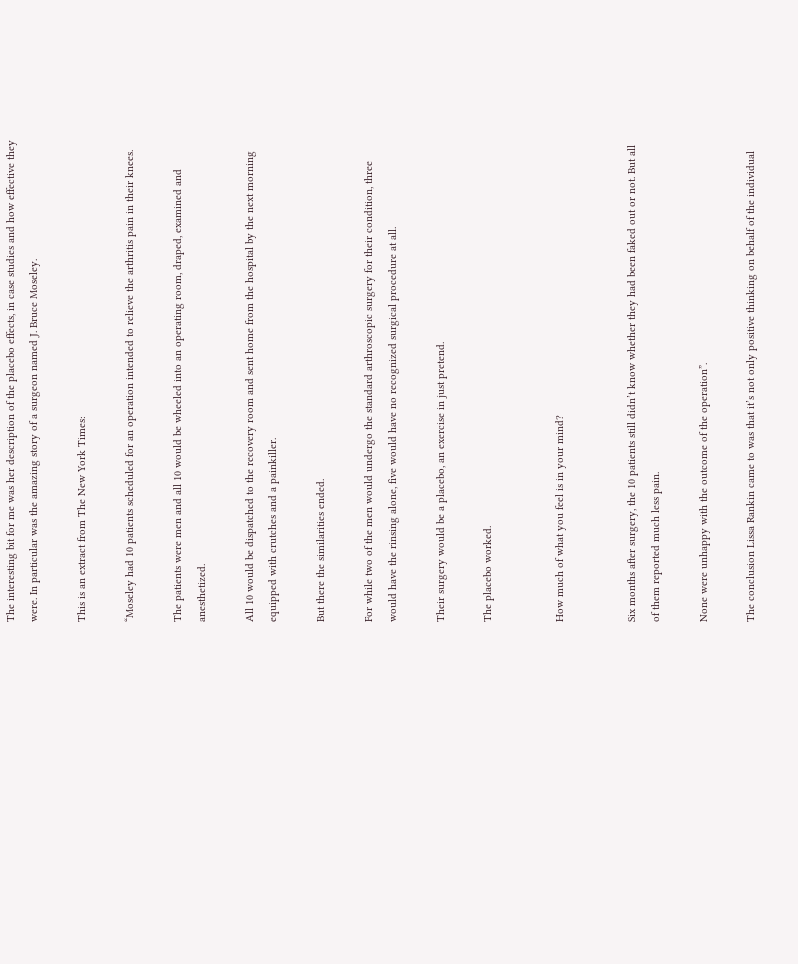The interesting bit for me was her description of the placebo effects, in case studies and how effective they were. In particular was the amazing story of a surgeon named J. Bruce Moseley.

This is an extract from The New York Times:

“Moseley had 10 patients scheduled for an operation intended to relieve the arthritis pain in their knees.

The patients were men and all 10 would be wheeled into an operating room, draped, examined and anesthetized.

All 10 would be dispatched to the recovery room and sent home from the hospital by the next morning equipped with crutches and a painkiller.

But there the similarities ended.

For while two of the men would undergo the standard arthroscopic surgery for their condition, three would have the rinsing alone, five would have no recognized surgical procedure at all.

Their surgery would be a placebo, an exercise in just pretend.

The placebo worked.


How much of what you feel is in your mind?


Six months after surgery, the 10 patients still didn’t know whether they had been faked out or not. But all of them reported much less pain.

None were unhappy with the outcome of the operation”.

The conclusion Lissa Rankin came to was that it’s not only positive thinking on behalf of the individual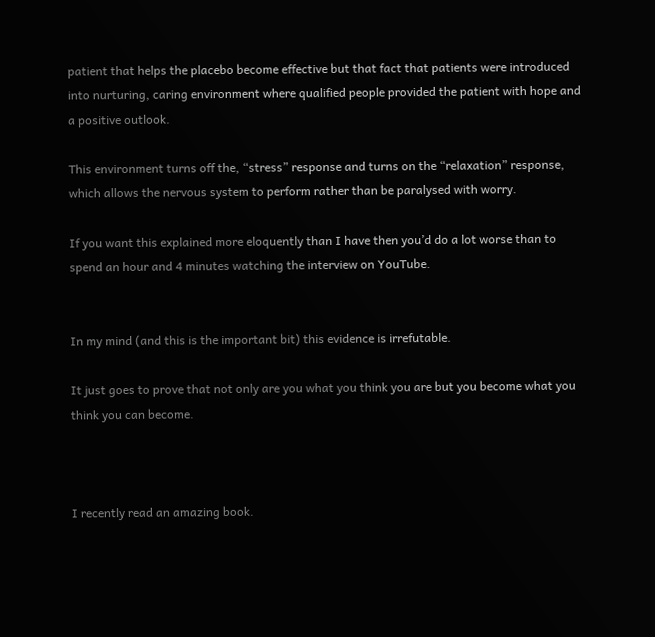patient that helps the placebo become effective but that fact that patients were introduced into nurturing, caring environment where qualified people provided the patient with hope and a positive outlook.

This environment turns off the, “stress” response and turns on the “relaxation” response, which allows the nervous system to perform rather than be paralysed with worry.

If you want this explained more eloquently than I have then you’d do a lot worse than to spend an hour and 4 minutes watching the interview on YouTube.


In my mind (and this is the important bit) this evidence is irrefutable.

It just goes to prove that not only are you what you think you are but you become what you think you can become.



I recently read an amazing book.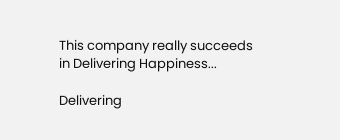This company really succeeds in Delivering Happiness...

Delivering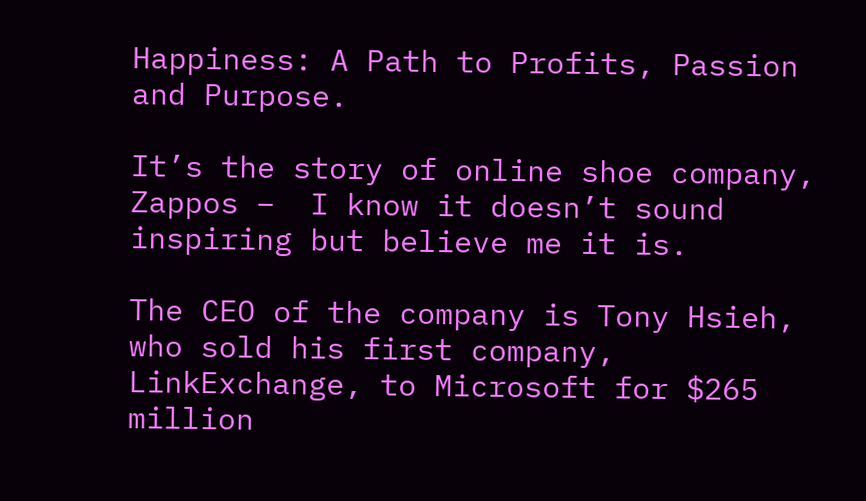Happiness: A Path to Profits, Passion and Purpose.

It’s the story of online shoe company, Zappos –  I know it doesn’t sound inspiring but believe me it is.

The CEO of the company is Tony Hsieh, who sold his first company, LinkExchange, to Microsoft for $265 million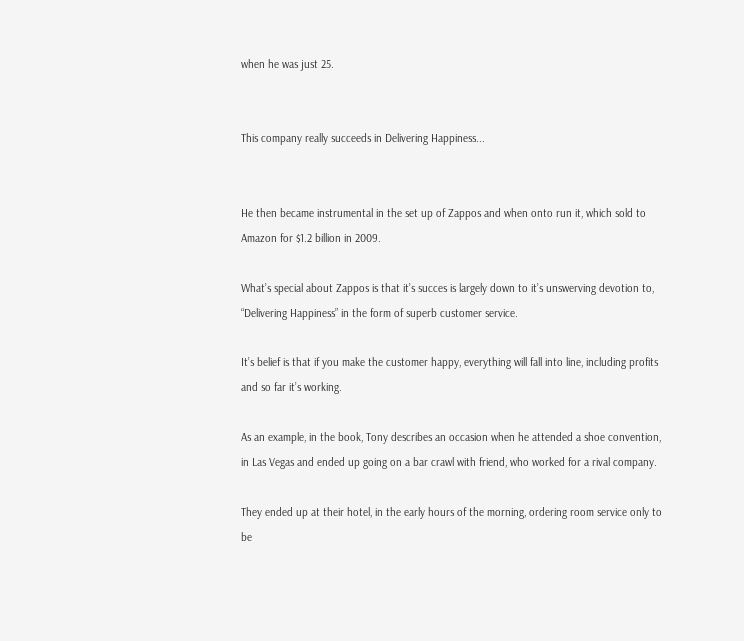when he was just 25.


This company really succeeds in Delivering Happiness...


He then became instrumental in the set up of Zappos and when onto run it, which sold to Amazon for $1.2 billion in 2009.

What’s special about Zappos is that it’s succes is largely down to it’s unswerving devotion to, “Delivering Happiness” in the form of superb customer service.

It’s belief is that if you make the customer happy, everything will fall into line, including profits and so far it’s working.

As an example, in the book, Tony describes an occasion when he attended a shoe convention, in Las Vegas and ended up going on a bar crawl with friend, who worked for a rival company.

They ended up at their hotel, in the early hours of the morning, ordering room service only to be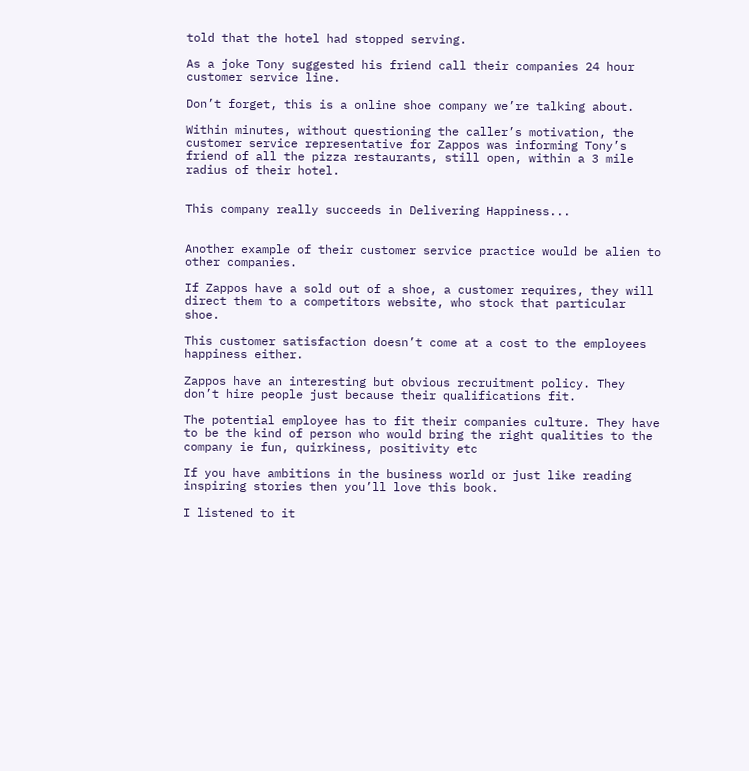told that the hotel had stopped serving.

As a joke Tony suggested his friend call their companies 24 hour customer service line.

Don’t forget, this is a online shoe company we’re talking about.

Within minutes, without questioning the caller’s motivation, the customer service representative for Zappos was informing Tony’s friend of all the pizza restaurants, still open, within a 3 mile radius of their hotel.


This company really succeeds in Delivering Happiness...


Another example of their customer service practice would be alien to other companies.

If Zappos have a sold out of a shoe, a customer requires, they will direct them to a competitors website, who stock that particular shoe.

This customer satisfaction doesn’t come at a cost to the employees happiness either.

Zappos have an interesting but obvious recruitment policy. They don’t hire people just because their qualifications fit.

The potential employee has to fit their companies culture. They have to be the kind of person who would bring the right qualities to the company ie fun, quirkiness, positivity etc

If you have ambitions in the business world or just like reading inspiring stories then you’ll love this book.

I listened to it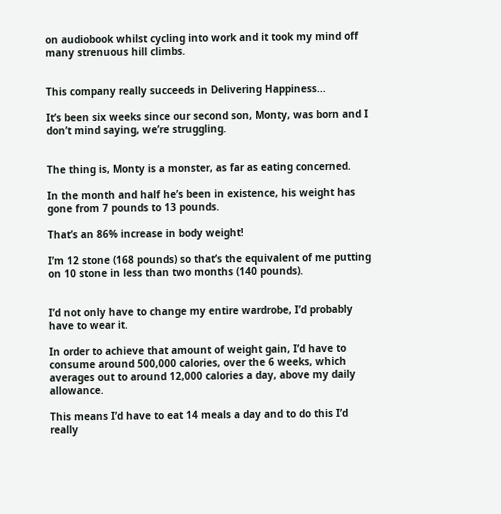on audiobook whilst cycling into work and it took my mind off many strenuous hill climbs.


This company really succeeds in Delivering Happiness...

It’s been six weeks since our second son, Monty, was born and I don’t mind saying, we’re struggling.


The thing is, Monty is a monster, as far as eating concerned.

In the month and half he’s been in existence, his weight has gone from 7 pounds to 13 pounds.

That’s an 86% increase in body weight!

I’m 12 stone (168 pounds) so that’s the equivalent of me putting on 10 stone in less than two months (140 pounds).


I’d not only have to change my entire wardrobe, I’d probably have to wear it.

In order to achieve that amount of weight gain, I’d have to consume around 500,000 calories, over the 6 weeks, which averages out to around 12,000 calories a day, above my daily allowance.

This means I’d have to eat 14 meals a day and to do this I’d really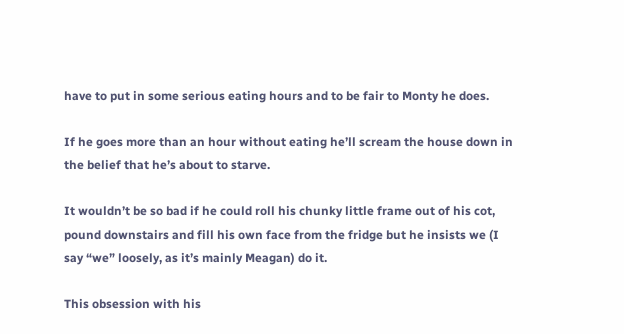have to put in some serious eating hours and to be fair to Monty he does.

If he goes more than an hour without eating he’ll scream the house down in the belief that he’s about to starve.

It wouldn’t be so bad if he could roll his chunky little frame out of his cot, pound downstairs and fill his own face from the fridge but he insists we (I say “we” loosely, as it’s mainly Meagan) do it.

This obsession with his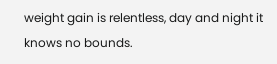weight gain is relentless, day and night it knows no bounds.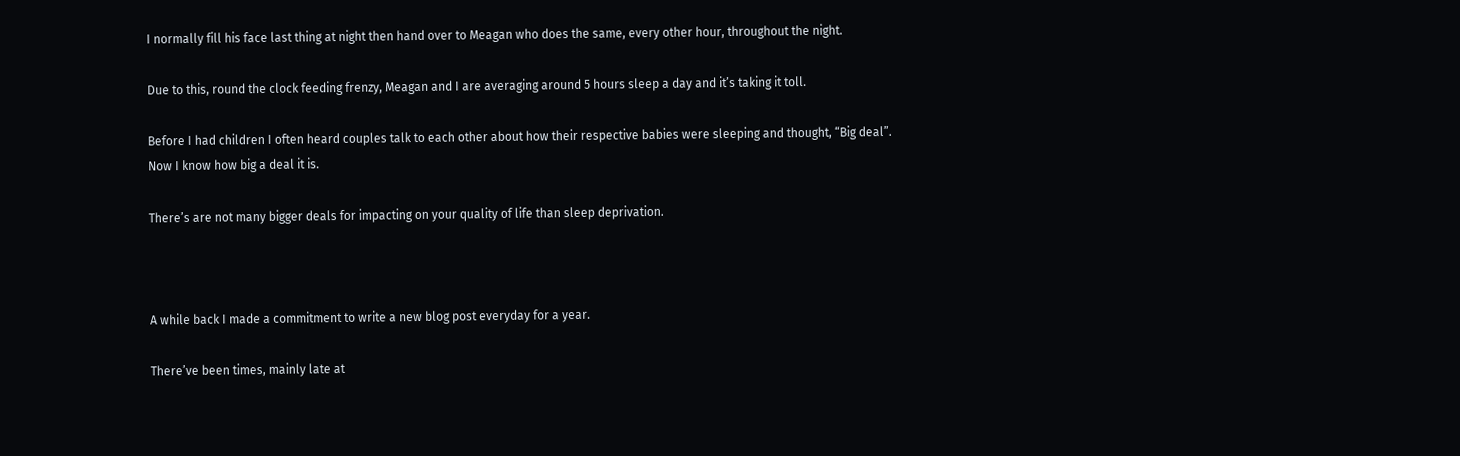I normally fill his face last thing at night then hand over to Meagan who does the same, every other hour, throughout the night.

Due to this, round the clock feeding frenzy, Meagan and I are averaging around 5 hours sleep a day and it’s taking it toll.

Before I had children I often heard couples talk to each other about how their respective babies were sleeping and thought, “Big deal”. Now I know how big a deal it is.

There’s are not many bigger deals for impacting on your quality of life than sleep deprivation.



A while back I made a commitment to write a new blog post everyday for a year.

There’ve been times, mainly late at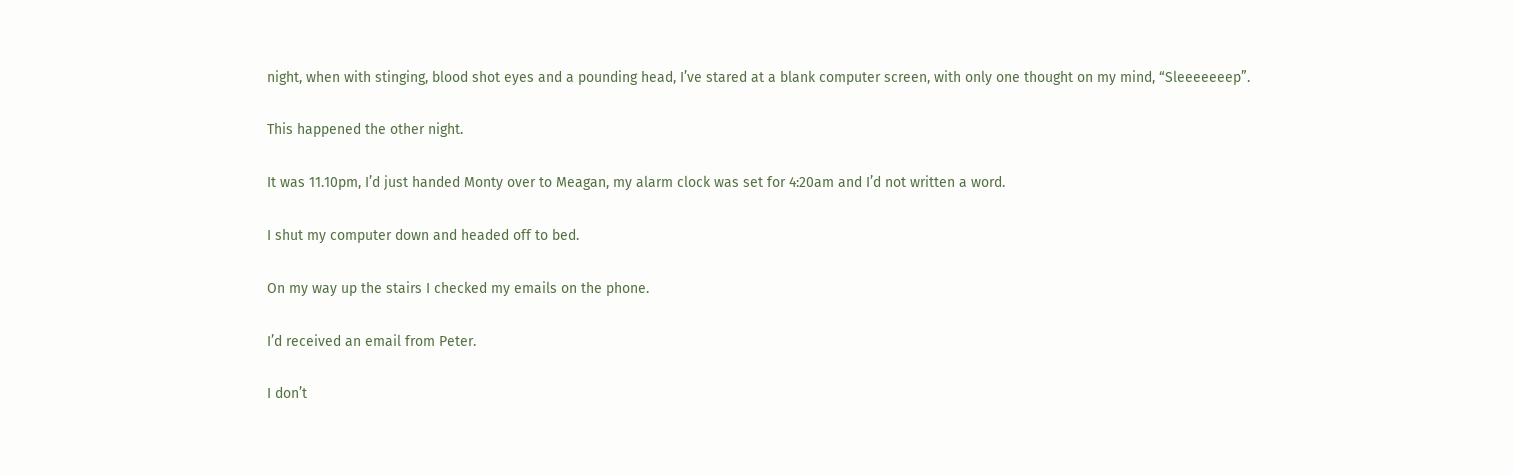night, when with stinging, blood shot eyes and a pounding head, I’ve stared at a blank computer screen, with only one thought on my mind, “Sleeeeeeep”.

This happened the other night.

It was 11.10pm, I’d just handed Monty over to Meagan, my alarm clock was set for 4:20am and I’d not written a word.

I shut my computer down and headed off to bed.

On my way up the stairs I checked my emails on the phone.

I’d received an email from Peter.

I don’t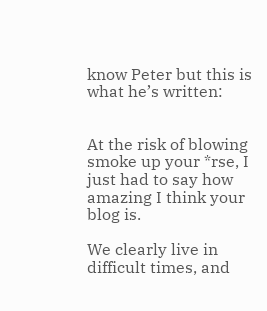know Peter but this is what he’s written:


At the risk of blowing smoke up your *rse, I just had to say how amazing I think your blog is.

We clearly live in difficult times, and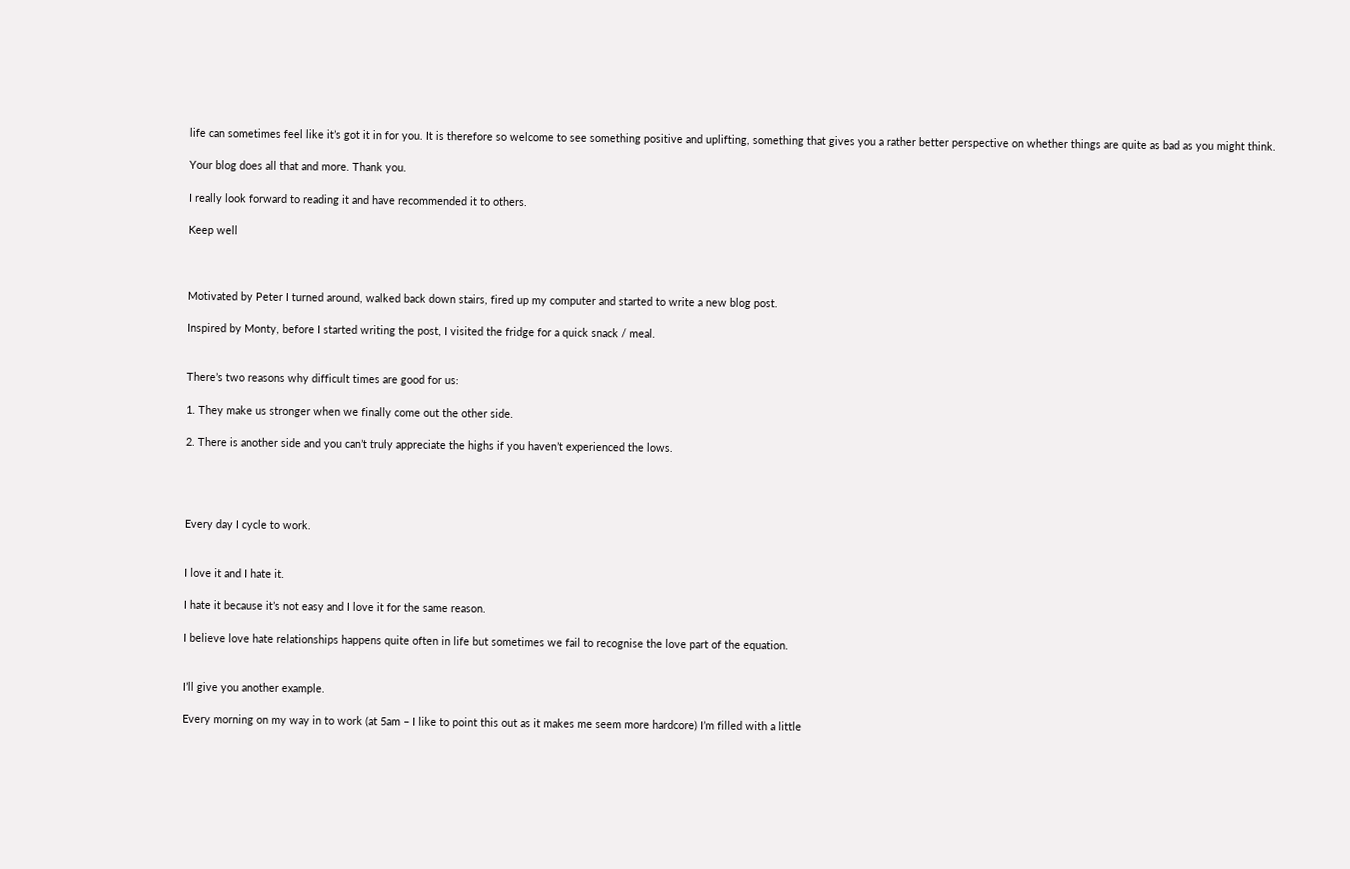life can sometimes feel like it’s got it in for you. It is therefore so welcome to see something positive and uplifting, something that gives you a rather better perspective on whether things are quite as bad as you might think.

Your blog does all that and more. Thank you.

I really look forward to reading it and have recommended it to others.

Keep well



Motivated by Peter I turned around, walked back down stairs, fired up my computer and started to write a new blog post.

Inspired by Monty, before I started writing the post, I visited the fridge for a quick snack / meal.


There’s two reasons why difficult times are good for us:

1. They make us stronger when we finally come out the other side.

2. There is another side and you can’t truly appreciate the highs if you haven’t experienced the lows.




Every day I cycle to work.


I love it and I hate it.

I hate it because it’s not easy and I love it for the same reason.

I believe love hate relationships happens quite often in life but sometimes we fail to recognise the love part of the equation.


I’ll give you another example.

Every morning on my way in to work (at 5am – I like to point this out as it makes me seem more hardcore) I’m filled with a little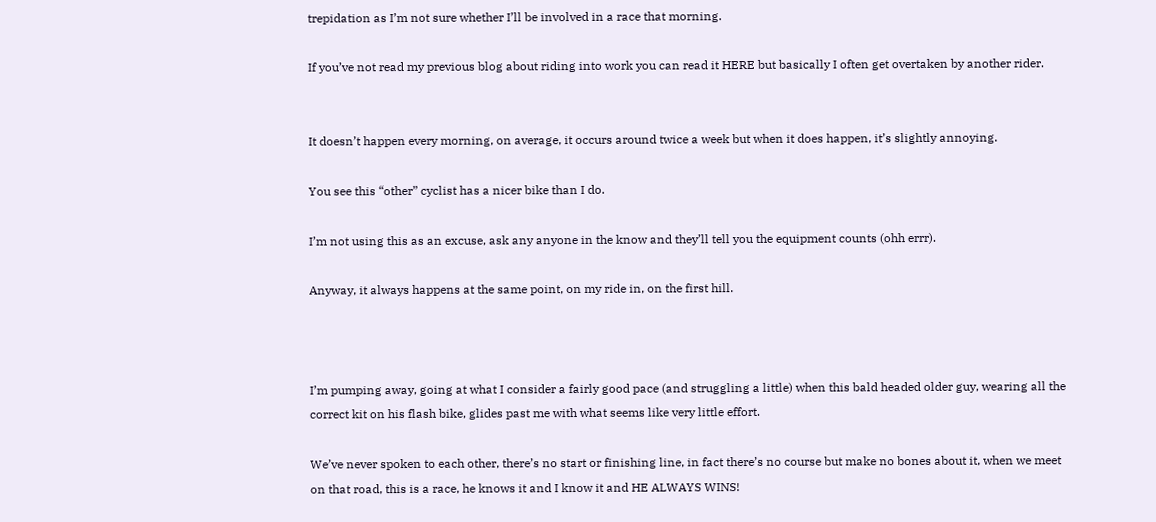trepidation as I’m not sure whether I’ll be involved in a race that morning.

If you’ve not read my previous blog about riding into work you can read it HERE but basically I often get overtaken by another rider.


It doesn’t happen every morning, on average, it occurs around twice a week but when it does happen, it’s slightly annoying.

You see this “other” cyclist has a nicer bike than I do.

I’m not using this as an excuse, ask any anyone in the know and they’ll tell you the equipment counts (ohh errr).

Anyway, it always happens at the same point, on my ride in, on the first hill.



I’m pumping away, going at what I consider a fairly good pace (and struggling a little) when this bald headed older guy, wearing all the correct kit on his flash bike, glides past me with what seems like very little effort.

We’ve never spoken to each other, there’s no start or finishing line, in fact there’s no course but make no bones about it, when we meet on that road, this is a race, he knows it and I know it and HE ALWAYS WINS!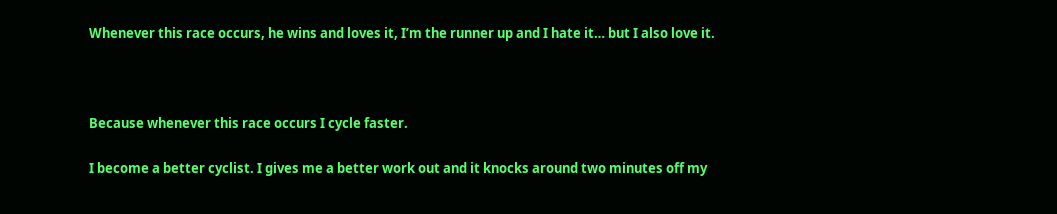Whenever this race occurs, he wins and loves it, I’m the runner up and I hate it… but I also love it.



Because whenever this race occurs I cycle faster.

I become a better cyclist. I gives me a better work out and it knocks around two minutes off my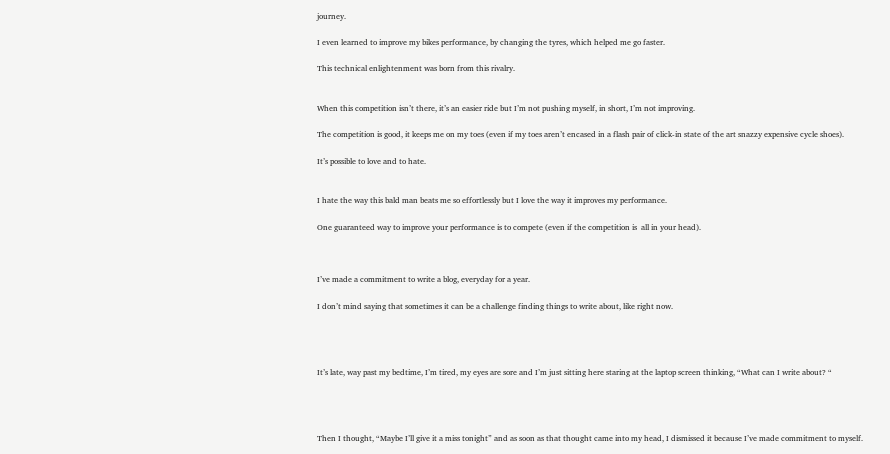journey.

I even learned to improve my bikes performance, by changing the tyres, which helped me go faster.

This technical enlightenment was born from this rivalry.


When this competition isn’t there, it’s an easier ride but I’m not pushing myself, in short, I’m not improving.

The competition is good, it keeps me on my toes (even if my toes aren’t encased in a flash pair of click-in state of the art snazzy expensive cycle shoes).

It’s possible to love and to hate.


I hate the way this bald man beats me so effortlessly but I love the way it improves my performance.

One guaranteed way to improve your performance is to compete (even if the competition is  all in your head).



I’ve made a commitment to write a blog, everyday for a year.

I don’t mind saying that sometimes it can be a challenge finding things to write about, like right now.




It’s late, way past my bedtime, I’m tired, my eyes are sore and I’m just sitting here staring at the laptop screen thinking, “What can I write about? “




Then I thought, “Maybe I’ll give it a miss tonight” and as soon as that thought came into my head, I dismissed it because I’ve made commitment to myself.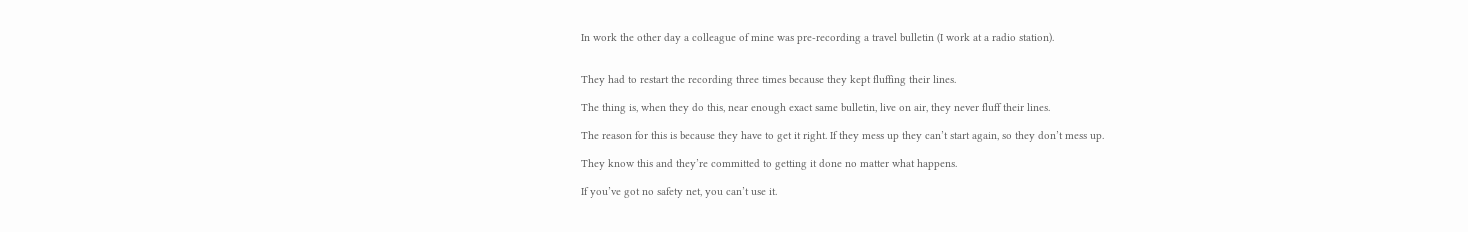In work the other day a colleague of mine was pre-recording a travel bulletin (I work at a radio station).


They had to restart the recording three times because they kept fluffing their lines.

The thing is, when they do this, near enough exact same bulletin, live on air, they never fluff their lines.

The reason for this is because they have to get it right. If they mess up they can’t start again, so they don’t mess up.

They know this and they’re committed to getting it done no matter what happens.

If you’ve got no safety net, you can’t use it.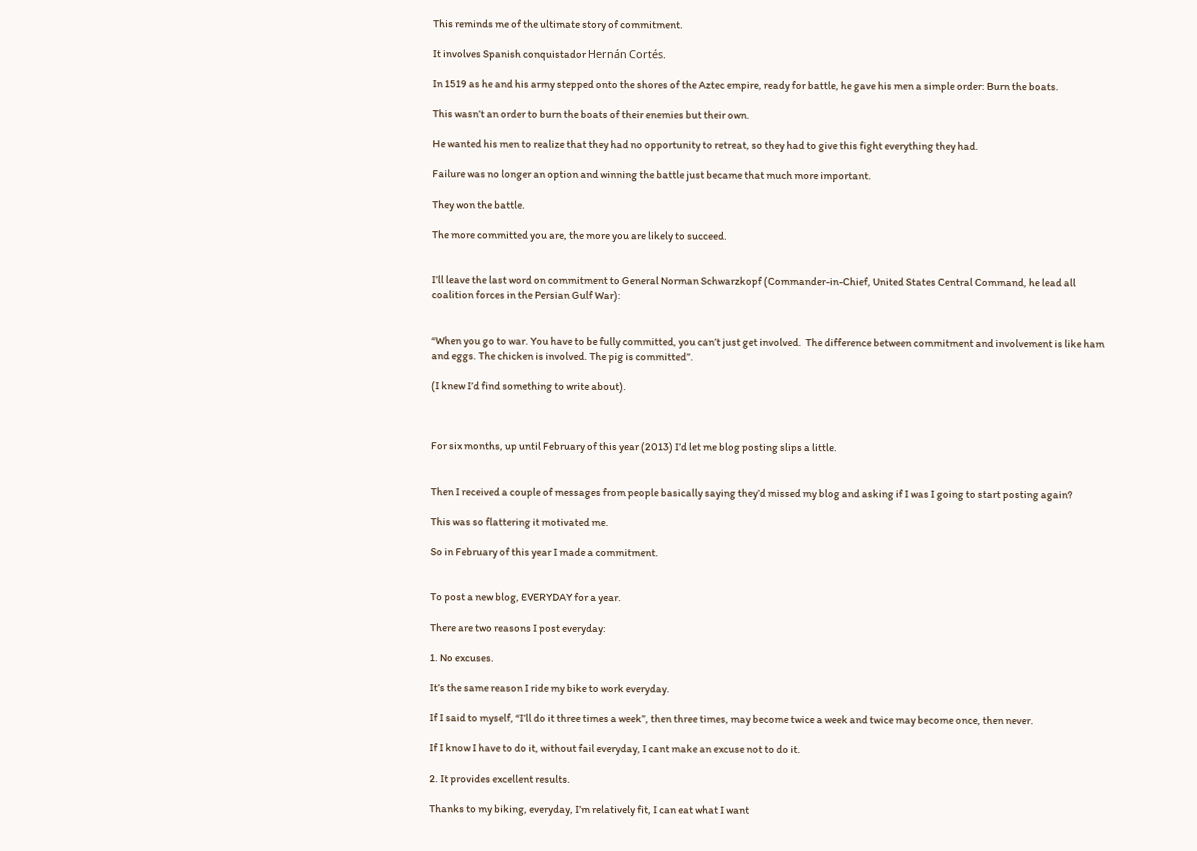This reminds me of the ultimate story of commitment.

It involves Spanish conquistador Hernán Cortés.

In 1519 as he and his army stepped onto the shores of the Aztec empire, ready for battle, he gave his men a simple order: Burn the boats.

This wasn’t an order to burn the boats of their enemies but their own.

He wanted his men to realize that they had no opportunity to retreat, so they had to give this fight everything they had.

Failure was no longer an option and winning the battle just became that much more important.

They won the battle.

The more committed you are, the more you are likely to succeed.


I’ll leave the last word on commitment to General Norman Schwarzkopf (Commander-in-Chief, United States Central Command, he lead all coalition forces in the Persian Gulf War):


“When you go to war. You have to be fully committed, you can’t just get involved.  The difference between commitment and involvement is like ham and eggs. The chicken is involved. The pig is committed”.

(I knew I’d find something to write about).



For six months, up until February of this year (2013) I’d let me blog posting slips a little.


Then I received a couple of messages from people basically saying they’d missed my blog and asking if I was I going to start posting again?

This was so flattering it motivated me.

So in February of this year I made a commitment.


To post a new blog, EVERYDAY for a year.

There are two reasons I post everyday:

1. No excuses.

It’s the same reason I ride my bike to work everyday.

If I said to myself, “I’ll do it three times a week”, then three times, may become twice a week and twice may become once, then never.

If I know I have to do it, without fail everyday, I cant make an excuse not to do it.

2. It provides excellent results.

Thanks to my biking, everyday, I’m relatively fit, I can eat what I want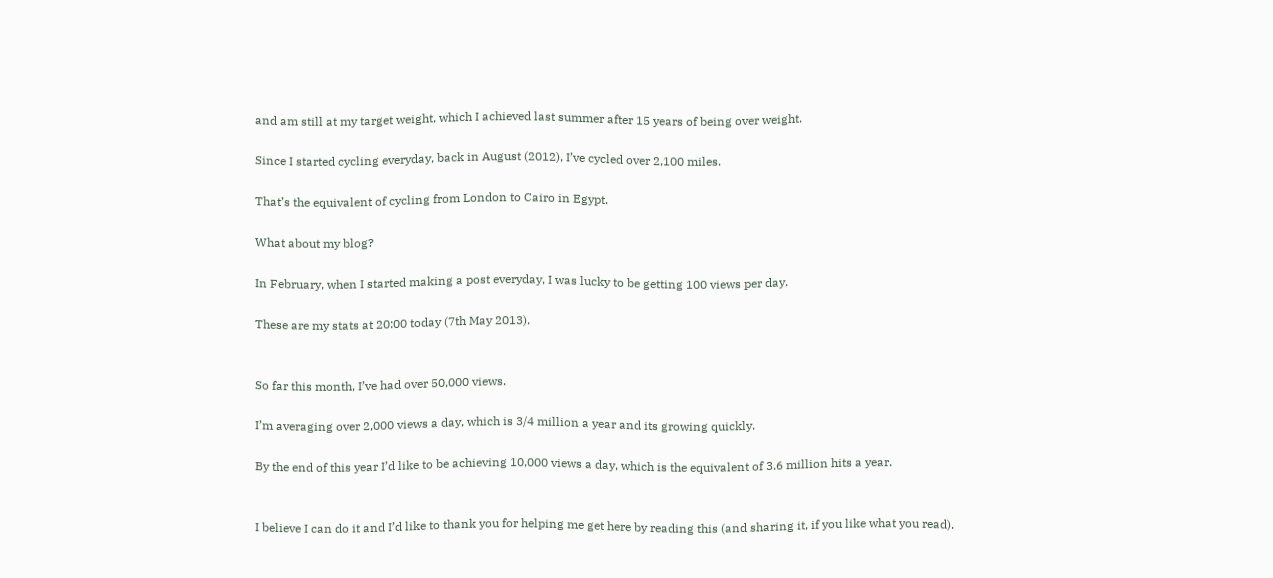and am still at my target weight, which I achieved last summer after 15 years of being over weight.

Since I started cycling everyday, back in August (2012), I’ve cycled over 2,100 miles.

That’s the equivalent of cycling from London to Cairo in Egypt.

What about my blog?

In February, when I started making a post everyday, I was lucky to be getting 100 views per day.

These are my stats at 20:00 today (7th May 2013).


So far this month, I’ve had over 50,000 views.

I’m averaging over 2,000 views a day, which is 3/4 million a year and its growing quickly.

By the end of this year I’d like to be achieving 10,000 views a day, which is the equivalent of 3.6 million hits a year.


I believe I can do it and I’d like to thank you for helping me get here by reading this (and sharing it, if you like what you read).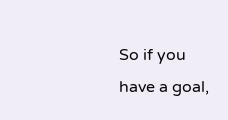So if you have a goal,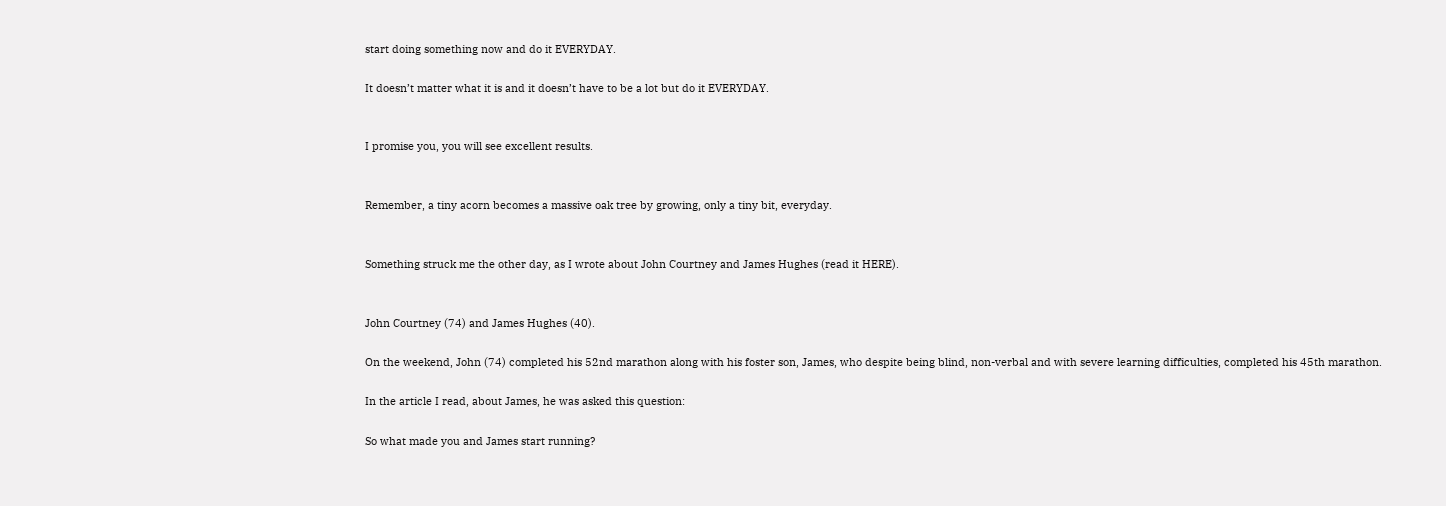start doing something now and do it EVERYDAY.

It doesn’t matter what it is and it doesn’t have to be a lot but do it EVERYDAY.


I promise you, you will see excellent results.


Remember, a tiny acorn becomes a massive oak tree by growing, only a tiny bit, everyday.


Something struck me the other day, as I wrote about John Courtney and James Hughes (read it HERE).


John Courtney (74) and James Hughes (40).

On the weekend, John (74) completed his 52nd marathon along with his foster son, James, who despite being blind, non-verbal and with severe learning difficulties, completed his 45th marathon.

In the article I read, about James, he was asked this question:

So what made you and James start running?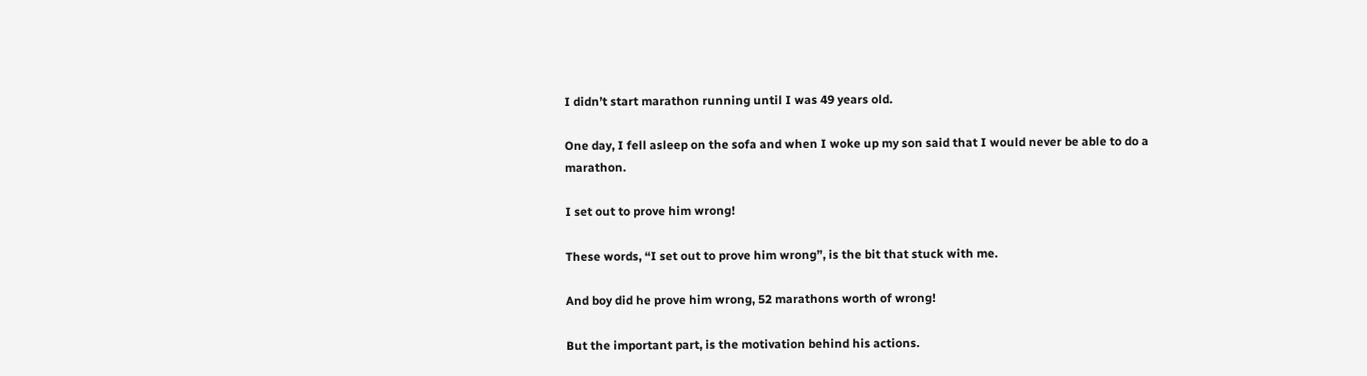I didn’t start marathon running until I was 49 years old.

One day, I fell asleep on the sofa and when I woke up my son said that I would never be able to do a marathon.

I set out to prove him wrong!

These words, “I set out to prove him wrong”, is the bit that stuck with me.

And boy did he prove him wrong, 52 marathons worth of wrong!

But the important part, is the motivation behind his actions.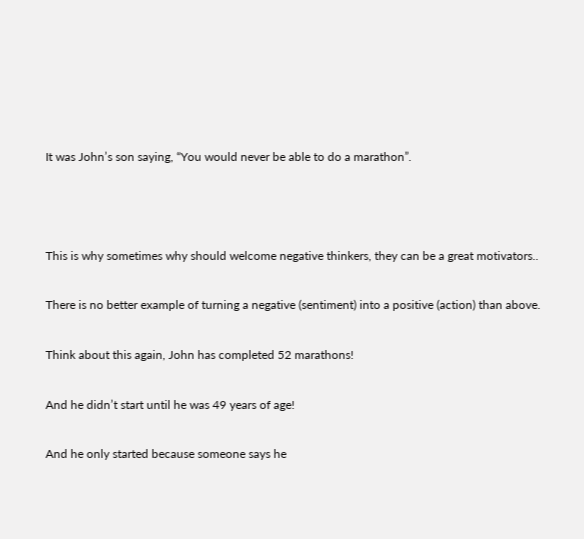It was John’s son saying, “You would never be able to do a marathon”.



This is why sometimes why should welcome negative thinkers, they can be a great motivators..

There is no better example of turning a negative (sentiment) into a positive (action) than above.

Think about this again, John has completed 52 marathons!

And he didn’t start until he was 49 years of age!

And he only started because someone says he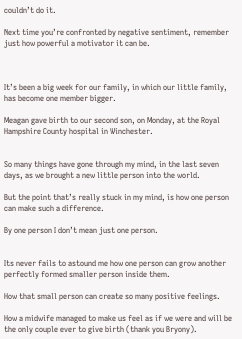couldn’t do it.

Next time you’re confronted by negative sentiment, remember just how powerful a motivator it can be.



It’s been a big week for our family, in which our little family, has become one member bigger.

Meagan gave birth to our second son, on Monday, at the Royal Hampshire County hospital in Winchester.


So many things have gone through my mind, in the last seven days, as we brought a new little person into the world.

But the point that’s really stuck in my mind, is how one person can make such a difference.

By one person I don’t mean just one person.


Its never fails to astound me how one person can grow another perfectly formed smaller person inside them.

How that small person can create so many positive feelings.

How a midwife managed to make us feel as if we were and will be the only couple ever to give birth (thank you Bryony).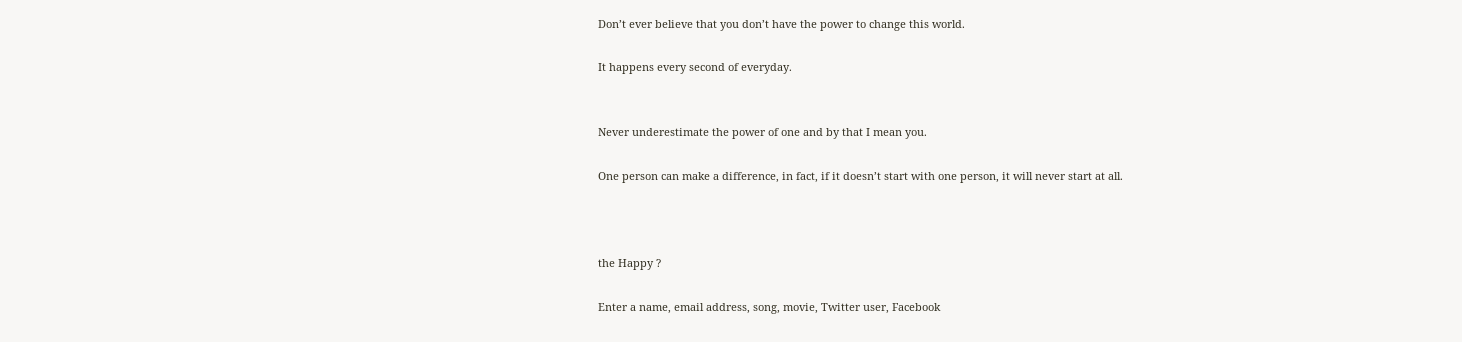Don’t ever believe that you don’t have the power to change this world.

It happens every second of everyday.


Never underestimate the power of one and by that I mean you.

One person can make a difference, in fact, if it doesn’t start with one person, it will never start at all.



the Happy ?

Enter a name, email address, song, movie, Twitter user, Facebook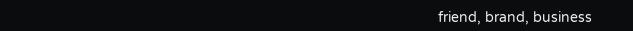friend, brand, business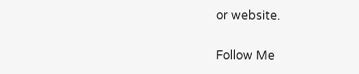or website.

Follow Me